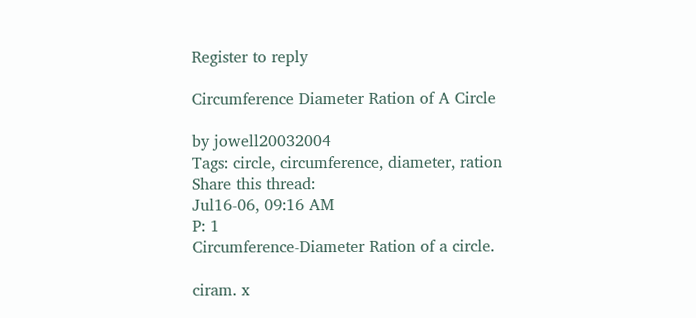Register to reply

Circumference Diameter Ration of A Circle

by jowell20032004
Tags: circle, circumference, diameter, ration
Share this thread:
Jul16-06, 09:16 AM
P: 1
Circumference-Diameter Ration of a circle.

ciram. x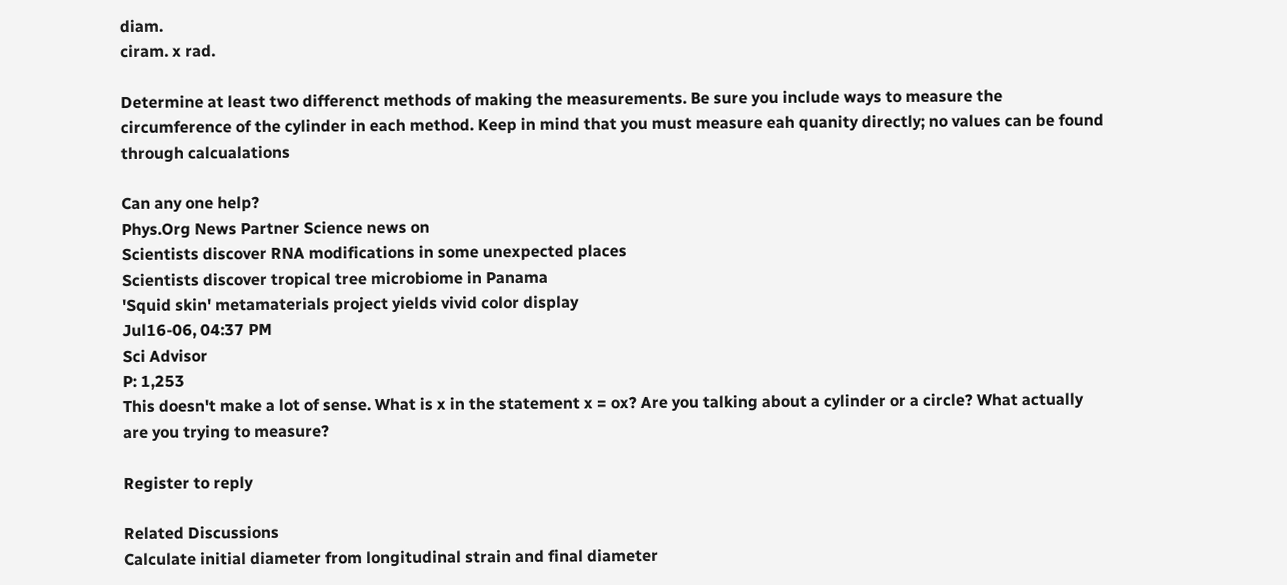diam.
ciram. x rad.

Determine at least two differenct methods of making the measurements. Be sure you include ways to measure the circumference of the cylinder in each method. Keep in mind that you must measure eah quanity directly; no values can be found through calcualations

Can any one help?
Phys.Org News Partner Science news on
Scientists discover RNA modifications in some unexpected places
Scientists discover tropical tree microbiome in Panama
'Squid skin' metamaterials project yields vivid color display
Jul16-06, 04:37 PM
Sci Advisor
P: 1,253
This doesn't make a lot of sense. What is x in the statement x = ox? Are you talking about a cylinder or a circle? What actually are you trying to measure?

Register to reply

Related Discussions
Calculate initial diameter from longitudinal strain and final diameter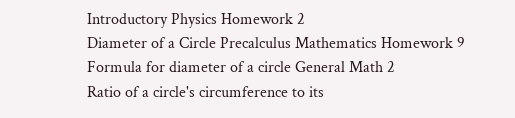Introductory Physics Homework 2
Diameter of a Circle Precalculus Mathematics Homework 9
Formula for diameter of a circle General Math 2
Ratio of a circle's circumference to its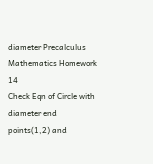diameter Precalculus Mathematics Homework 14
Check Eqn of Circle with diameter end points(1,2) and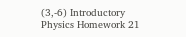(3,-6) Introductory Physics Homework 21